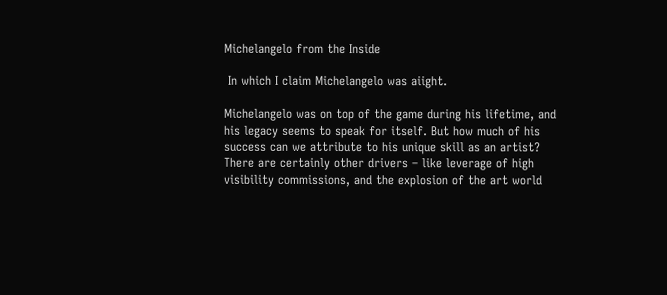Michelangelo from the Inside

 In which I claim Michelangelo was aiight.

Michelangelo was on top of the game during his lifetime, and his legacy seems to speak for itself. But how much of his success can we attribute to his unique skill as an artist? There are certainly other drivers – like leverage of high visibility commissions, and the explosion of the art world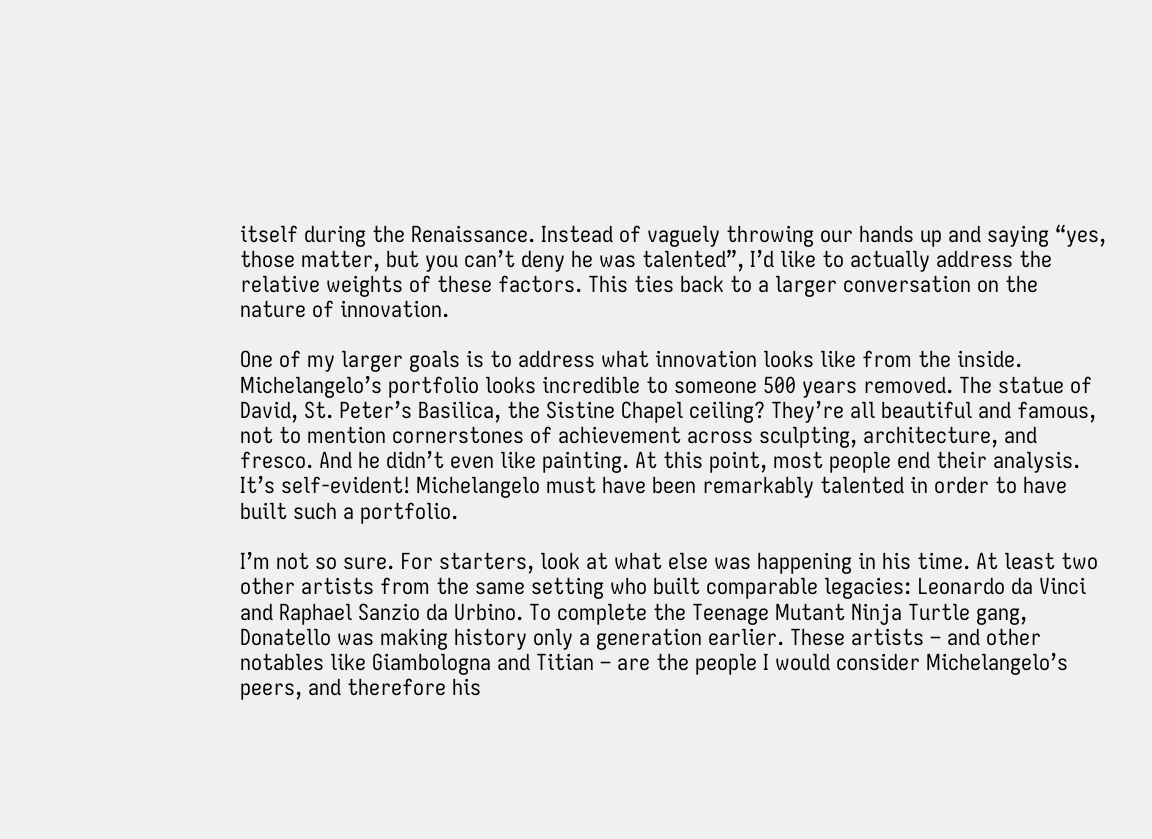itself during the Renaissance. Instead of vaguely throwing our hands up and saying “yes, those matter, but you can’t deny he was talented”, I’d like to actually address the relative weights of these factors. This ties back to a larger conversation on the nature of innovation.

One of my larger goals is to address what innovation looks like from the inside. Michelangelo’s portfolio looks incredible to someone 500 years removed. The statue of David, St. Peter’s Basilica, the Sistine Chapel ceiling? They’re all beautiful and famous, not to mention cornerstones of achievement across sculpting, architecture, and fresco. And he didn’t even like painting. At this point, most people end their analysis. It’s self-evident! Michelangelo must have been remarkably talented in order to have built such a portfolio.

I’m not so sure. For starters, look at what else was happening in his time. At least two other artists from the same setting who built comparable legacies: Leonardo da Vinci and Raphael Sanzio da Urbino. To complete the Teenage Mutant Ninja Turtle gang, Donatello was making history only a generation earlier. These artists – and other notables like Giambologna and Titian – are the people I would consider Michelangelo’s peers, and therefore his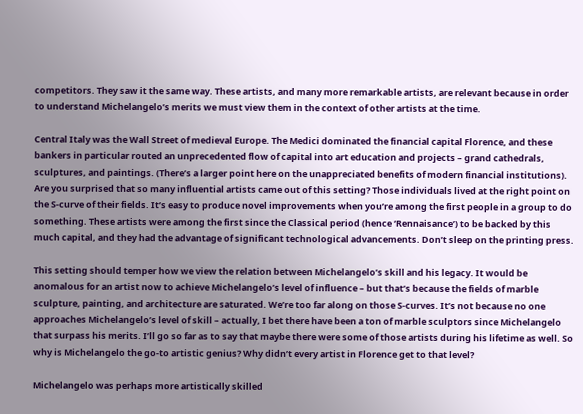competitors. They saw it the same way. These artists, and many more remarkable artists, are relevant because in order to understand Michelangelo’s merits we must view them in the context of other artists at the time.

Central Italy was the Wall Street of medieval Europe. The Medici dominated the financial capital Florence, and these bankers in particular routed an unprecedented flow of capital into art education and projects – grand cathedrals, sculptures, and paintings. (There’s a larger point here on the unappreciated benefits of modern financial institutions). Are you surprised that so many influential artists came out of this setting? Those individuals lived at the right point on the S-curve of their fields. It’s easy to produce novel improvements when you’re among the first people in a group to do something. These artists were among the first since the Classical period (hence ‘Rennaisance’) to be backed by this much capital, and they had the advantage of significant technological advancements. Don’t sleep on the printing press.

This setting should temper how we view the relation between Michelangelo’s skill and his legacy. It would be anomalous for an artist now to achieve Michelangelo’s level of influence – but that’s because the fields of marble sculpture, painting, and architecture are saturated. We’re too far along on those S-curves. It’s not because no one approaches Michelangelo’s level of skill – actually, I bet there have been a ton of marble sculptors since Michelangelo that surpass his merits. I’ll go so far as to say that maybe there were some of those artists during his lifetime as well. So why is Michelangelo the go-to artistic genius? Why didn’t every artist in Florence get to that level?

Michelangelo was perhaps more artistically skilled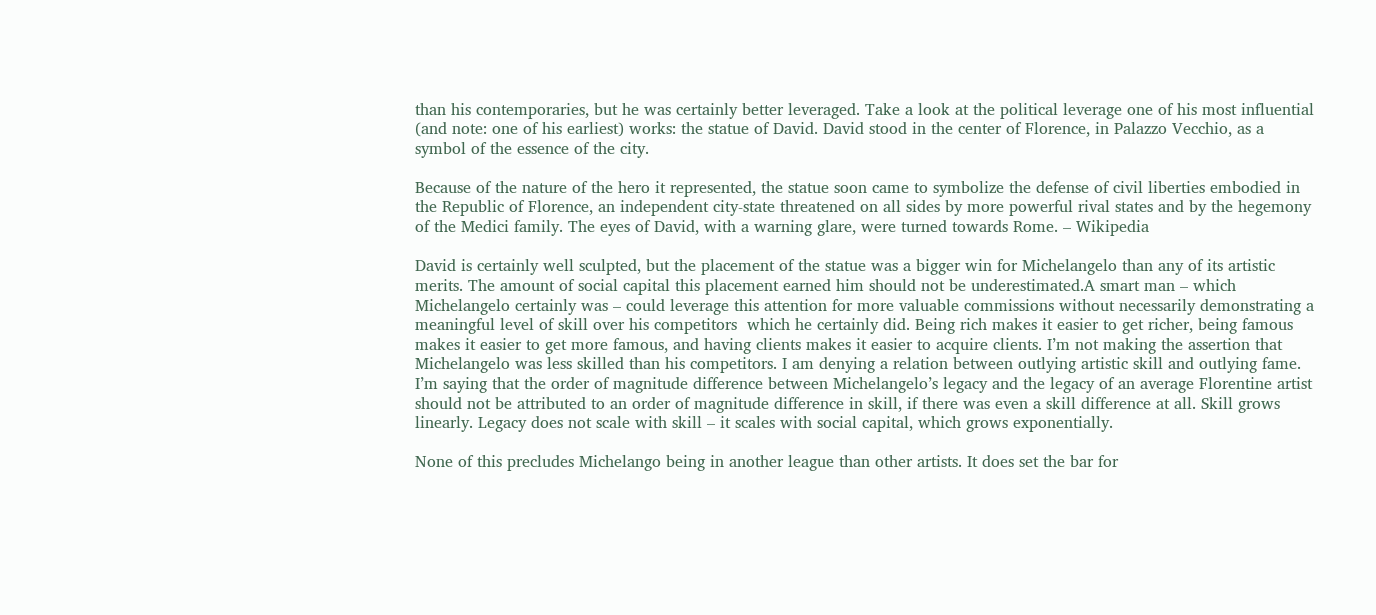than his contemporaries, but he was certainly better leveraged. Take a look at the political leverage one of his most influential (and note: one of his earliest) works: the statue of David. David stood in the center of Florence, in Palazzo Vecchio, as a symbol of the essence of the city.

Because of the nature of the hero it represented, the statue soon came to symbolize the defense of civil liberties embodied in the Republic of Florence, an independent city-state threatened on all sides by more powerful rival states and by the hegemony of the Medici family. The eyes of David, with a warning glare, were turned towards Rome. – Wikipedia

David is certainly well sculpted, but the placement of the statue was a bigger win for Michelangelo than any of its artistic merits. The amount of social capital this placement earned him should not be underestimated.A smart man – which Michelangelo certainly was – could leverage this attention for more valuable commissions without necessarily demonstrating a meaningful level of skill over his competitors  which he certainly did. Being rich makes it easier to get richer, being famous makes it easier to get more famous, and having clients makes it easier to acquire clients. I’m not making the assertion that Michelangelo was less skilled than his competitors. I am denying a relation between outlying artistic skill and outlying fame. I’m saying that the order of magnitude difference between Michelangelo’s legacy and the legacy of an average Florentine artist should not be attributed to an order of magnitude difference in skill, if there was even a skill difference at all. Skill grows linearly. Legacy does not scale with skill – it scales with social capital, which grows exponentially.

None of this precludes Michelango being in another league than other artists. It does set the bar for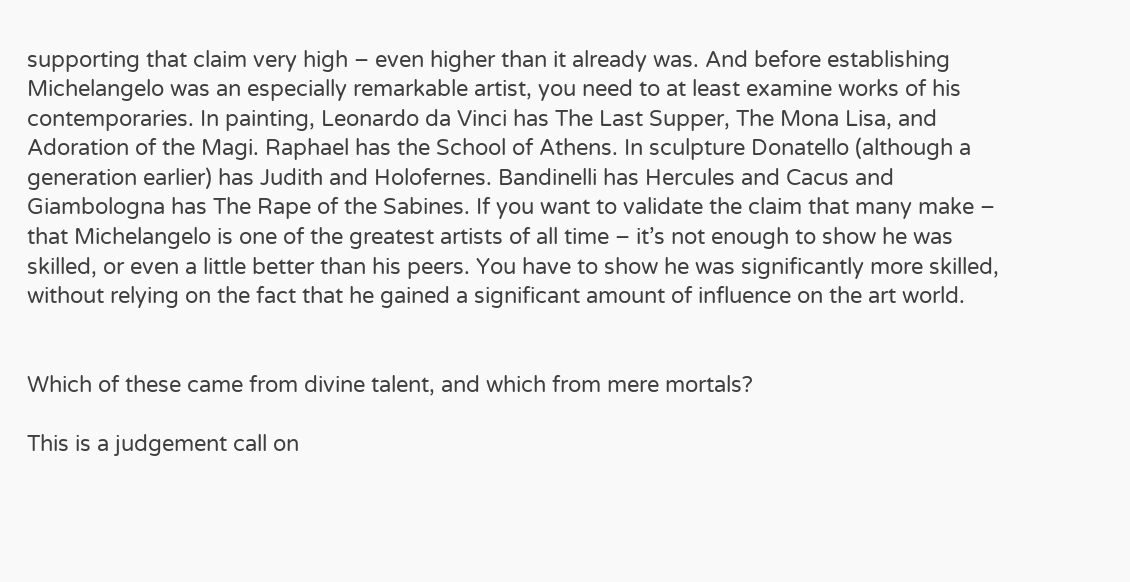supporting that claim very high – even higher than it already was. And before establishing Michelangelo was an especially remarkable artist, you need to at least examine works of his contemporaries. In painting, Leonardo da Vinci has The Last Supper, The Mona Lisa, and Adoration of the Magi. Raphael has the School of Athens. In sculpture Donatello (although a generation earlier) has Judith and Holofernes. Bandinelli has Hercules and Cacus and Giambologna has The Rape of the Sabines. If you want to validate the claim that many make – that Michelangelo is one of the greatest artists of all time – it’s not enough to show he was skilled, or even a little better than his peers. You have to show he was significantly more skilled, without relying on the fact that he gained a significant amount of influence on the art world.


Which of these came from divine talent, and which from mere mortals?

This is a judgement call on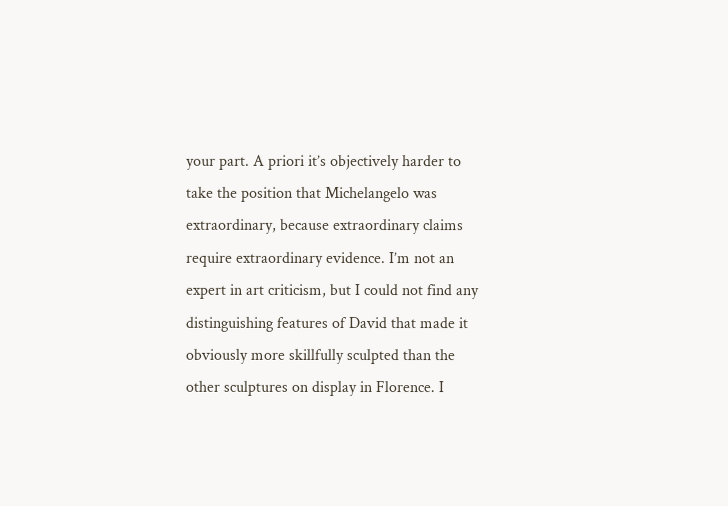your part. A priori it’s objectively harder to take the position that Michelangelo was extraordinary, because extraordinary claims require extraordinary evidence. I’m not an expert in art criticism, but I could not find any distinguishing features of David that made it obviously more skillfully sculpted than the other sculptures on display in Florence. I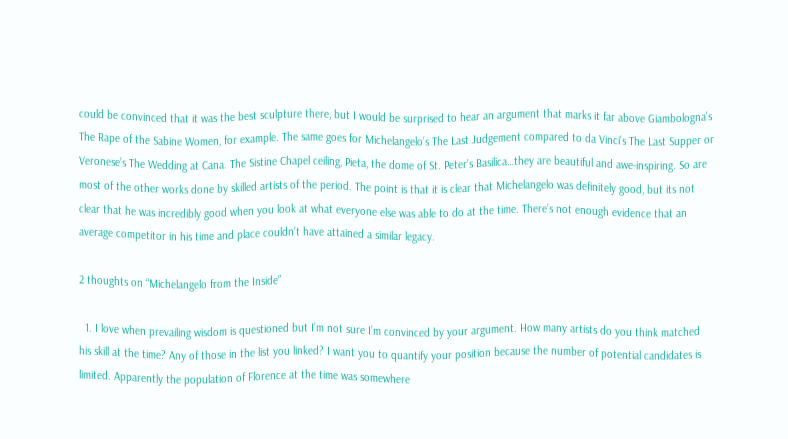could be convinced that it was the best sculpture there, but I would be surprised to hear an argument that marks it far above Giambologna’s The Rape of the Sabine Women, for example. The same goes for Michelangelo’s The Last Judgement compared to da Vinci’s The Last Supper or Veronese’s The Wedding at Cana. The Sistine Chapel ceiling, Pieta, the dome of St. Peter’s Basilica…they are beautiful and awe-inspiring. So are most of the other works done by skilled artists of the period. The point is that it is clear that Michelangelo was definitely good, but its not clear that he was incredibly good when you look at what everyone else was able to do at the time. There’s not enough evidence that an average competitor in his time and place couldn’t have attained a similar legacy.

2 thoughts on “Michelangelo from the Inside”

  1. I love when prevailing wisdom is questioned but I’m not sure I’m convinced by your argument. How many artists do you think matched his skill at the time? Any of those in the list you linked? I want you to quantify your position because the number of potential candidates is limited. Apparently the population of Florence at the time was somewhere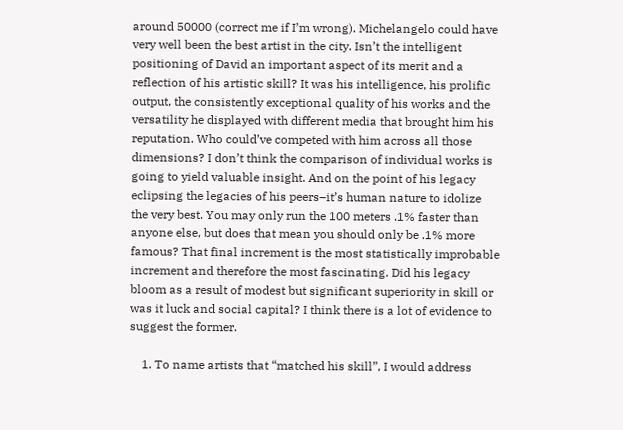around 50000 (correct me if I’m wrong). Michelangelo could have very well been the best artist in the city. Isn’t the intelligent positioning of David an important aspect of its merit and a reflection of his artistic skill? It was his intelligence, his prolific output, the consistently exceptional quality of his works and the versatility he displayed with different media that brought him his reputation. Who could’ve competed with him across all those dimensions? I don’t think the comparison of individual works is going to yield valuable insight. And on the point of his legacy eclipsing the legacies of his peers–it’s human nature to idolize the very best. You may only run the 100 meters .1% faster than anyone else, but does that mean you should only be .1% more famous? That final increment is the most statistically improbable increment and therefore the most fascinating. Did his legacy bloom as a result of modest but significant superiority in skill or was it luck and social capital? I think there is a lot of evidence to suggest the former.

    1. To name artists that “matched his skill”, I would address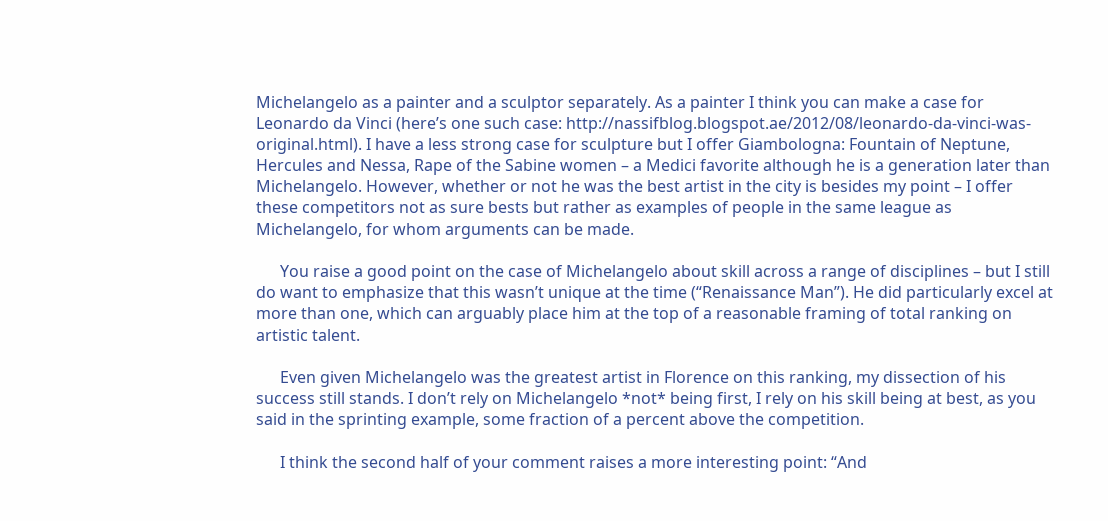Michelangelo as a painter and a sculptor separately. As a painter I think you can make a case for Leonardo da Vinci (here’s one such case: http://nassifblog.blogspot.ae/2012/08/leonardo-da-vinci-was-original.html). I have a less strong case for sculpture but I offer Giambologna: Fountain of Neptune, Hercules and Nessa, Rape of the Sabine women – a Medici favorite although he is a generation later than Michelangelo. However, whether or not he was the best artist in the city is besides my point – I offer these competitors not as sure bests but rather as examples of people in the same league as Michelangelo, for whom arguments can be made.

      You raise a good point on the case of Michelangelo about skill across a range of disciplines – but I still do want to emphasize that this wasn’t unique at the time (“Renaissance Man”). He did particularly excel at more than one, which can arguably place him at the top of a reasonable framing of total ranking on artistic talent.

      Even given Michelangelo was the greatest artist in Florence on this ranking, my dissection of his success still stands. I don’t rely on Michelangelo *not* being first, I rely on his skill being at best, as you said in the sprinting example, some fraction of a percent above the competition.

      I think the second half of your comment raises a more interesting point: “And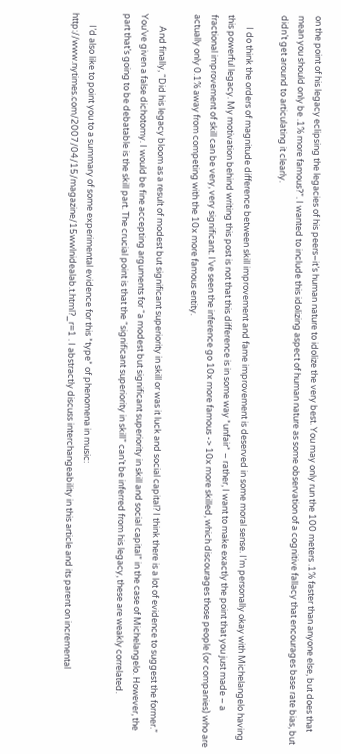on the point of his legacy eclipsing the legacies of his peers–it’s human nature to idolize the very best. You may only run the 100 meters .1% faster than anyone else, but does that mean you should only be .1% more famous?”. I wanted to include this idolizing aspect of human nature as some observation of a cognitive fallacy that encourages base rate bias, but didn’t get around to articulating it clearly.

      I do think the orders of magnitude difference between skill improvement and fame improvement is deserved in some moral sense. I’m personally okay with Michelangelo having this powerful legacy. My motivation behind writing this post is not that this difference is in some way *unfair* – rather, I want to make exactly the point that you just made – a fractional improvement of skill can be very, very significant. I’ve seen the inference go 10x more famous -> 10x more skilled, which discourages those people (or companies) who are actually only 0.1% away from competing with the 10x more famous entity.

      And finally, “Did his legacy bloom as a result of modest but significant superiority in skill or was it luck and social capital? I think there is a lot of evidence to suggest the former.” You’ve given a false dichotomy. I would be fine accepting arguments for “a modest but significant superiority in skill and social capital” in the case of Michelangelo. However, the part that’s going to be debatable is the skill part. The crucial point is that the “significant superiority in skill” can’t be inferred from his legacy, these are weakly correlated.

      I’d also like to point you to a summary of some experimental evidence for this *type* of phenomena in music: http://www.nytimes.com/2007/04/15/magazine/15wwlnidealab.t.html?_r=1 . I abstractly discuss interchangeability in this article and its parent on incremental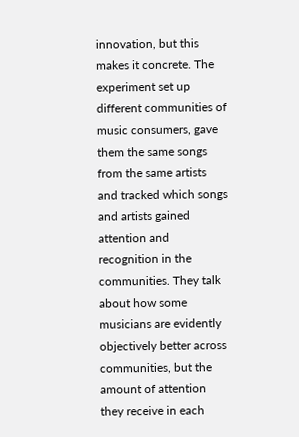innovation, but this makes it concrete. The experiment set up different communities of music consumers, gave them the same songs from the same artists and tracked which songs and artists gained attention and recognition in the communities. They talk about how some musicians are evidently objectively better across communities, but the amount of attention they receive in each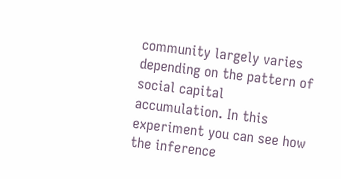community largely varies depending on the pattern of social capital accumulation. In this experiment you can see how the inference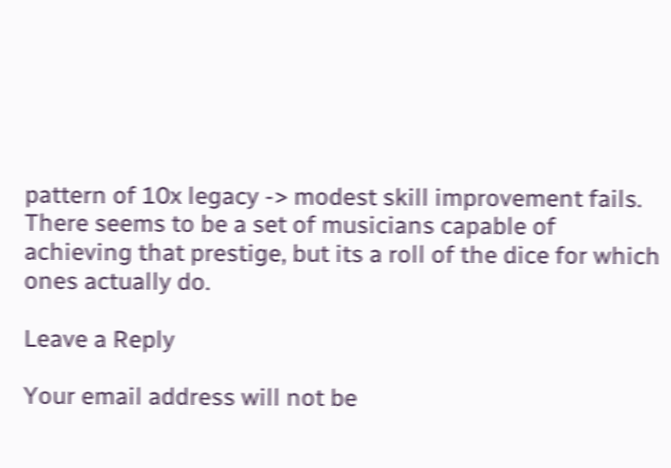pattern of 10x legacy -> modest skill improvement fails. There seems to be a set of musicians capable of achieving that prestige, but its a roll of the dice for which ones actually do.

Leave a Reply

Your email address will not be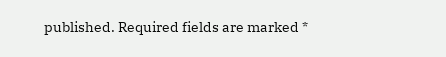published. Required fields are marked *